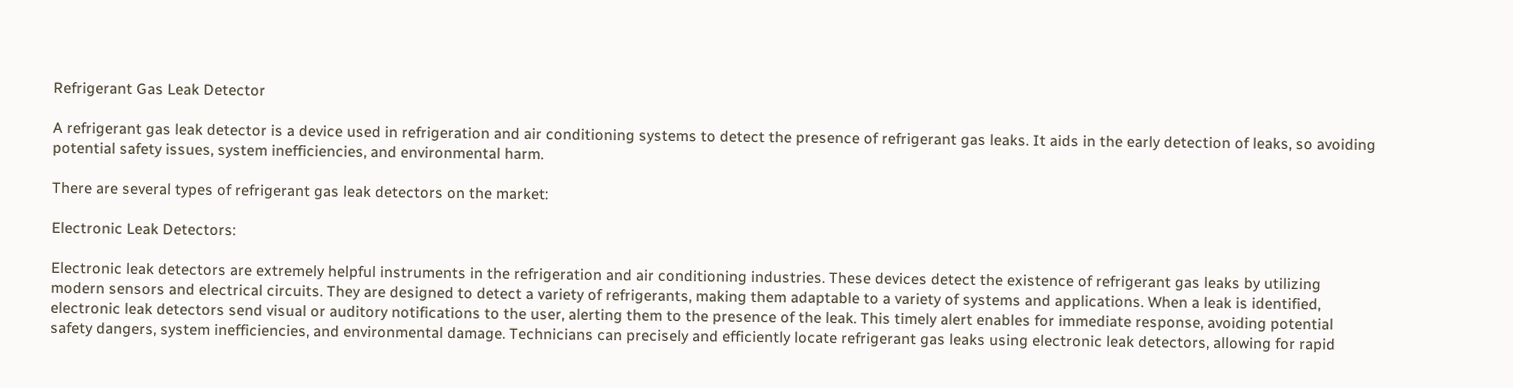Refrigerant Gas Leak Detector

A refrigerant gas leak detector is a device used in refrigeration and air conditioning systems to detect the presence of refrigerant gas leaks. It aids in the early detection of leaks, so avoiding potential safety issues, system inefficiencies, and environmental harm.

There are several types of refrigerant gas leak detectors on the market:

Electronic Leak Detectors:

Electronic leak detectors are extremely helpful instruments in the refrigeration and air conditioning industries. These devices detect the existence of refrigerant gas leaks by utilizing modern sensors and electrical circuits. They are designed to detect a variety of refrigerants, making them adaptable to a variety of systems and applications. When a leak is identified, electronic leak detectors send visual or auditory notifications to the user, alerting them to the presence of the leak. This timely alert enables for immediate response, avoiding potential safety dangers, system inefficiencies, and environmental damage. Technicians can precisely and efficiently locate refrigerant gas leaks using electronic leak detectors, allowing for rapid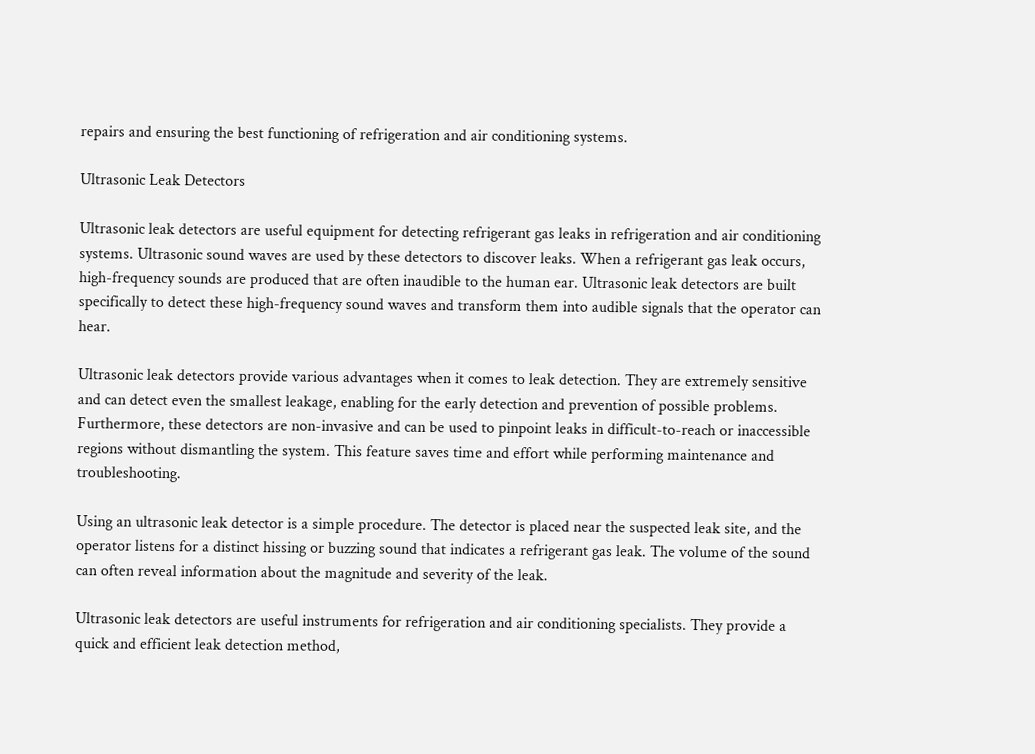repairs and ensuring the best functioning of refrigeration and air conditioning systems.

Ultrasonic Leak Detectors

Ultrasonic leak detectors are useful equipment for detecting refrigerant gas leaks in refrigeration and air conditioning systems. Ultrasonic sound waves are used by these detectors to discover leaks. When a refrigerant gas leak occurs, high-frequency sounds are produced that are often inaudible to the human ear. Ultrasonic leak detectors are built specifically to detect these high-frequency sound waves and transform them into audible signals that the operator can hear.

Ultrasonic leak detectors provide various advantages when it comes to leak detection. They are extremely sensitive and can detect even the smallest leakage, enabling for the early detection and prevention of possible problems. Furthermore, these detectors are non-invasive and can be used to pinpoint leaks in difficult-to-reach or inaccessible regions without dismantling the system. This feature saves time and effort while performing maintenance and troubleshooting.

Using an ultrasonic leak detector is a simple procedure. The detector is placed near the suspected leak site, and the operator listens for a distinct hissing or buzzing sound that indicates a refrigerant gas leak. The volume of the sound can often reveal information about the magnitude and severity of the leak.

Ultrasonic leak detectors are useful instruments for refrigeration and air conditioning specialists. They provide a quick and efficient leak detection method,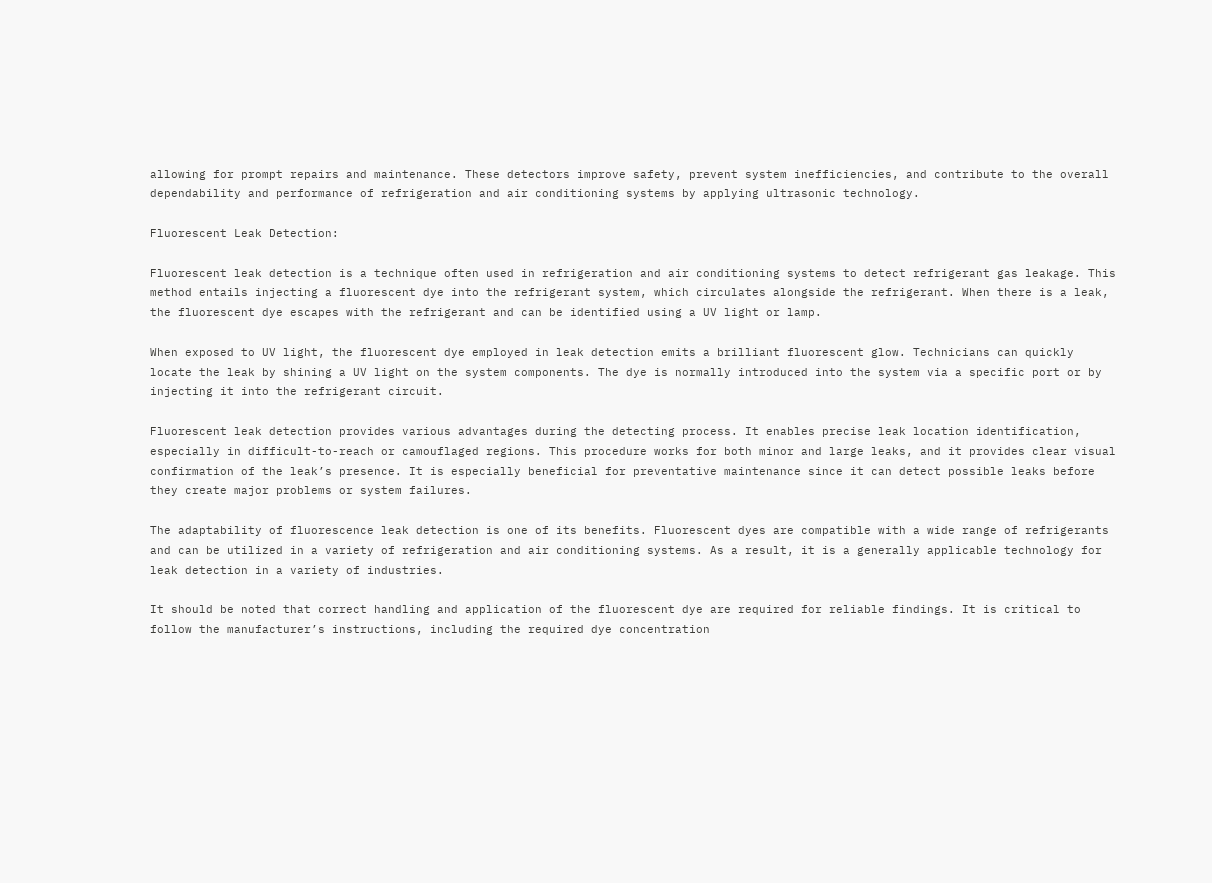allowing for prompt repairs and maintenance. These detectors improve safety, prevent system inefficiencies, and contribute to the overall dependability and performance of refrigeration and air conditioning systems by applying ultrasonic technology.

Fluorescent Leak Detection:

Fluorescent leak detection is a technique often used in refrigeration and air conditioning systems to detect refrigerant gas leakage. This method entails injecting a fluorescent dye into the refrigerant system, which circulates alongside the refrigerant. When there is a leak, the fluorescent dye escapes with the refrigerant and can be identified using a UV light or lamp.

When exposed to UV light, the fluorescent dye employed in leak detection emits a brilliant fluorescent glow. Technicians can quickly locate the leak by shining a UV light on the system components. The dye is normally introduced into the system via a specific port or by injecting it into the refrigerant circuit.

Fluorescent leak detection provides various advantages during the detecting process. It enables precise leak location identification, especially in difficult-to-reach or camouflaged regions. This procedure works for both minor and large leaks, and it provides clear visual confirmation of the leak’s presence. It is especially beneficial for preventative maintenance since it can detect possible leaks before they create major problems or system failures.

The adaptability of fluorescence leak detection is one of its benefits. Fluorescent dyes are compatible with a wide range of refrigerants and can be utilized in a variety of refrigeration and air conditioning systems. As a result, it is a generally applicable technology for leak detection in a variety of industries.

It should be noted that correct handling and application of the fluorescent dye are required for reliable findings. It is critical to follow the manufacturer’s instructions, including the required dye concentration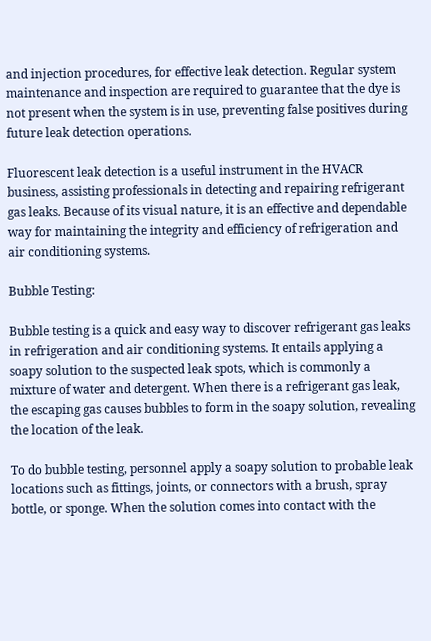and injection procedures, for effective leak detection. Regular system maintenance and inspection are required to guarantee that the dye is not present when the system is in use, preventing false positives during future leak detection operations.

Fluorescent leak detection is a useful instrument in the HVACR business, assisting professionals in detecting and repairing refrigerant gas leaks. Because of its visual nature, it is an effective and dependable way for maintaining the integrity and efficiency of refrigeration and air conditioning systems.

Bubble Testing:

Bubble testing is a quick and easy way to discover refrigerant gas leaks in refrigeration and air conditioning systems. It entails applying a soapy solution to the suspected leak spots, which is commonly a mixture of water and detergent. When there is a refrigerant gas leak, the escaping gas causes bubbles to form in the soapy solution, revealing the location of the leak.

To do bubble testing, personnel apply a soapy solution to probable leak locations such as fittings, joints, or connectors with a brush, spray bottle, or sponge. When the solution comes into contact with the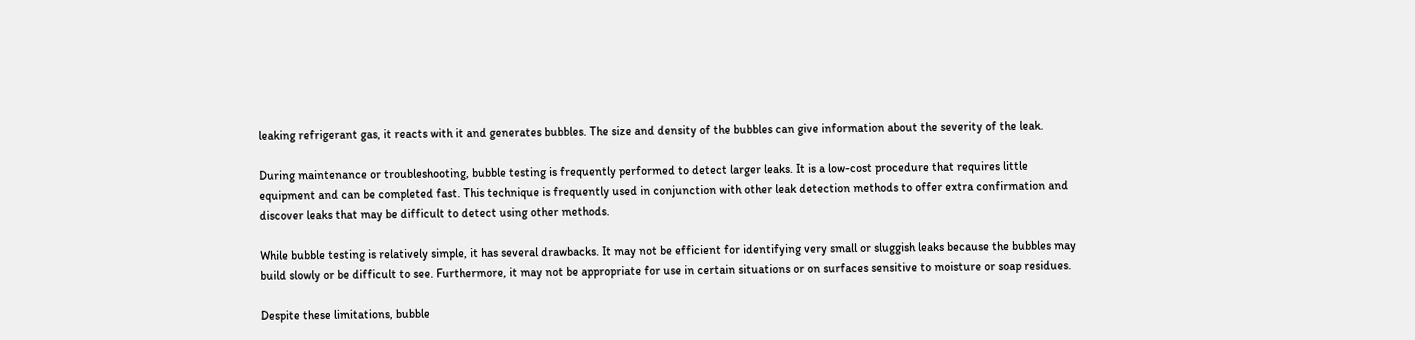leaking refrigerant gas, it reacts with it and generates bubbles. The size and density of the bubbles can give information about the severity of the leak.

During maintenance or troubleshooting, bubble testing is frequently performed to detect larger leaks. It is a low-cost procedure that requires little equipment and can be completed fast. This technique is frequently used in conjunction with other leak detection methods to offer extra confirmation and discover leaks that may be difficult to detect using other methods.

While bubble testing is relatively simple, it has several drawbacks. It may not be efficient for identifying very small or sluggish leaks because the bubbles may build slowly or be difficult to see. Furthermore, it may not be appropriate for use in certain situations or on surfaces sensitive to moisture or soap residues.

Despite these limitations, bubble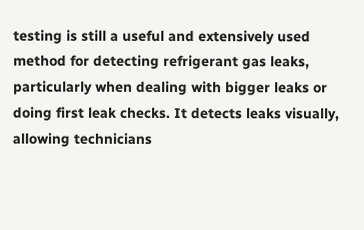testing is still a useful and extensively used method for detecting refrigerant gas leaks, particularly when dealing with bigger leaks or doing first leak checks. It detects leaks visually, allowing technicians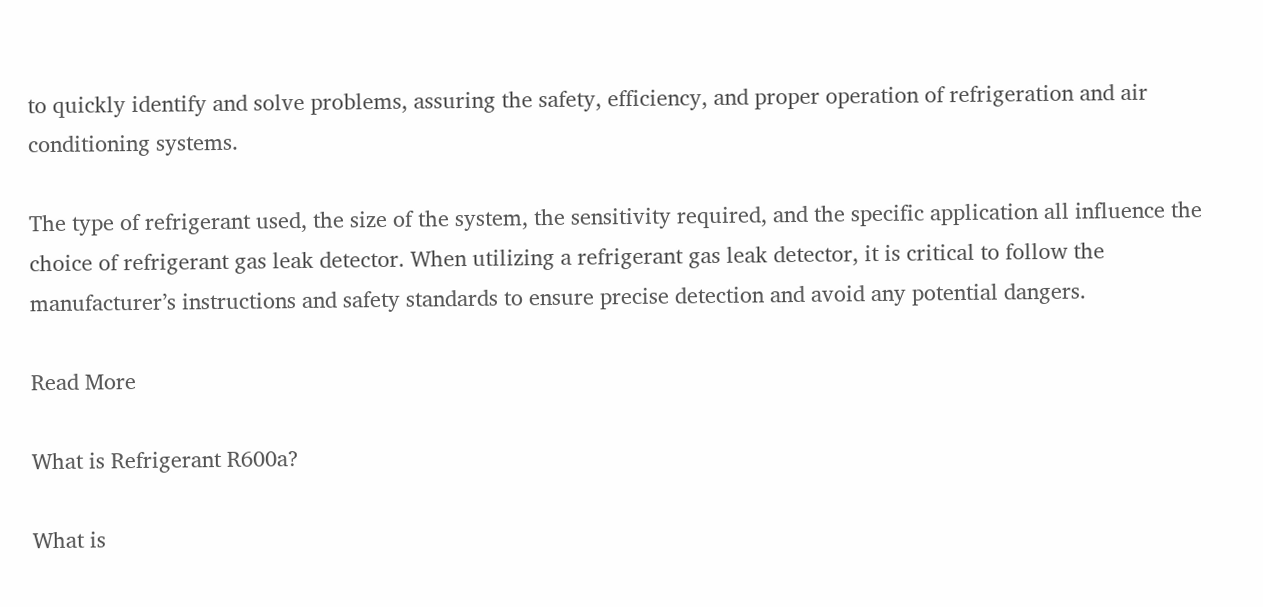to quickly identify and solve problems, assuring the safety, efficiency, and proper operation of refrigeration and air conditioning systems.

The type of refrigerant used, the size of the system, the sensitivity required, and the specific application all influence the choice of refrigerant gas leak detector. When utilizing a refrigerant gas leak detector, it is critical to follow the manufacturer’s instructions and safety standards to ensure precise detection and avoid any potential dangers.

Read More

What is Refrigerant R600a?

What is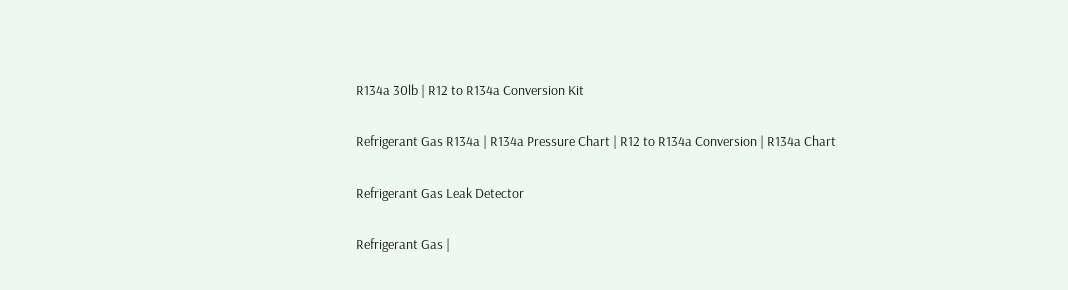R134a 30lb | R12 to R134a Conversion Kit

Refrigerant Gas R134a | R134a Pressure Chart | R12 to R134a Conversion | R134a Chart

Refrigerant Gas Leak Detector

Refrigerant Gas |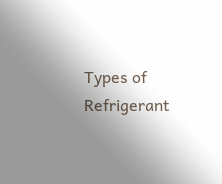Types of Refrigerant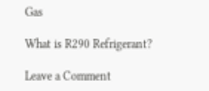Gas

What is R290 Refrigerant?

Leave a Comment